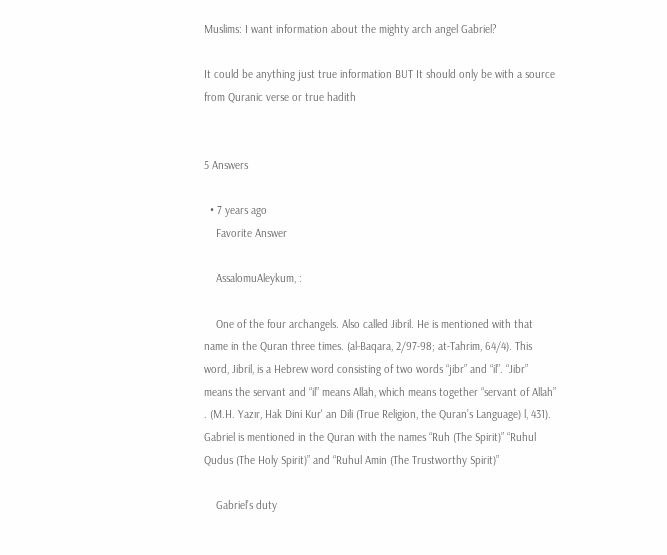Muslims: I want information about the mighty arch angel Gabriel?

It could be anything just true information BUT It should only be with a source from Quranic verse or true hadith


5 Answers

  • 7 years ago
    Favorite Answer

    AssalomuAleykum, :

    One of the four archangels. Also called Jibril. He is mentioned with that name in the Quran three times. (al-Baqara, 2/97-98; at-Tahrim, 64/4). This word, Jibril, is a Hebrew word consisting of two words “jibr” and “il”. “Jibr” means the servant and “il” means Allah, which means together “servant of Allah” . (M.H. Yazır, Hak Dini Kur' an Dili (True Religion, the Quran’s Language) l, 431). Gabriel is mentioned in the Quran with the names “Ruh (The Spirit)” “Ruhul Qudus (The Holy Spirit)” and “Ruhul Amin (The Trustworthy Spirit)”

    Gabriel’s duty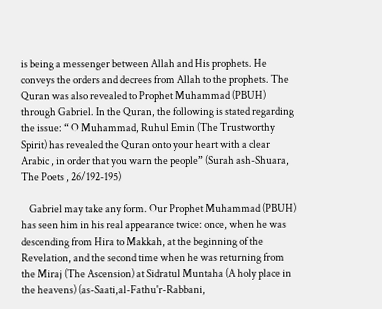is being a messenger between Allah and His prophets. He conveys the orders and decrees from Allah to the prophets. The Quran was also revealed to Prophet Muhammad (PBUH) through Gabriel. In the Quran, the following is stated regarding the issue: “ O Muhammad, Ruhul Emin (The Trustworthy Spirit) has revealed the Quran onto your heart with a clear Arabic , in order that you warn the people” (Surah ash-Shuara, The Poets , 26/192-195)

    Gabriel may take any form. Our Prophet Muhammad (PBUH) has seen him in his real appearance twice: once, when he was descending from Hira to Makkah, at the beginning of the Revelation, and the second time when he was returning from the Miraj (The Ascension) at Sidratul Muntaha (A holy place in the heavens) (as-Saati,al-Fathu'r-Rabbani,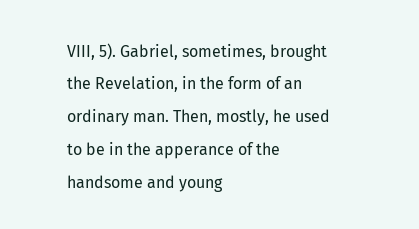VIII, 5). Gabriel, sometimes, brought the Revelation, in the form of an ordinary man. Then, mostly, he used to be in the apperance of the handsome and young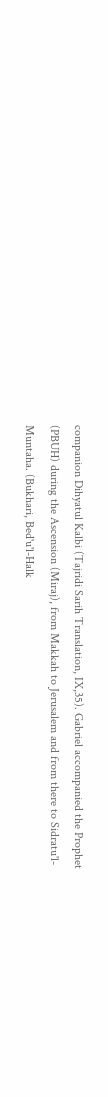companion Dihyatul Kalbi (Tajridi Sarih Translation, IX,35). Gabriel accompanied the Prophet (PBUH) during the Ascension (Miraj), from Makkah to Jerusalem and from there to Sidratu'l-Muntaha. (Bukhari, Bed'u'l-Halk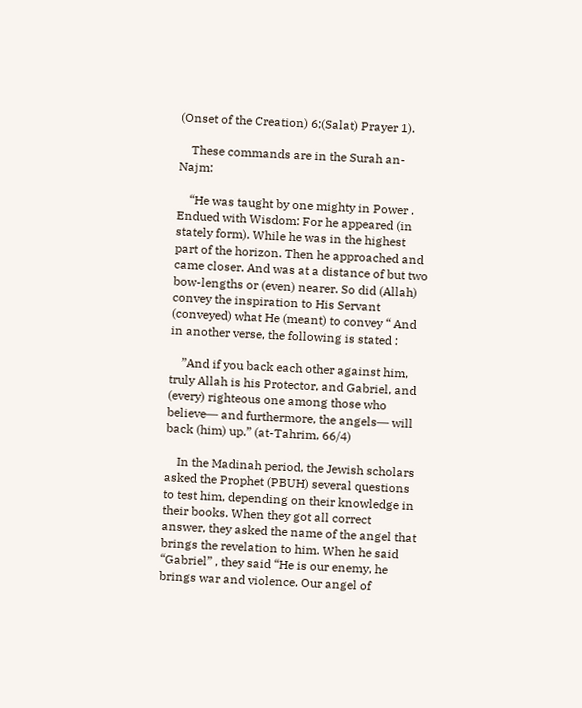(Onset of the Creation) 6;(Salat) Prayer 1).

    These commands are in the Surah an-Najm:

    “He was taught by one mighty in Power . Endued with Wisdom: For he appeared (in stately form). While he was in the highest part of the horizon. Then he approached and came closer. And was at a distance of but two bow-lengths or (even) nearer. So did (Allah) convey the inspiration to His Servant (conveyed) what He (meant) to convey “ And in another verse, the following is stated :

    ”And if you back each other against him, truly Allah is his Protector, and Gabriel, and (every) righteous one among those who believe― and furthermore, the angels― will back (him) up.” (at-Tahrim, 66/4)

    In the Madinah period, the Jewish scholars asked the Prophet (PBUH) several questions to test him, depending on their knowledge in their books. When they got all correct answer, they asked the name of the angel that brings the revelation to him. When he said “Gabriel” , they said “He is our enemy, he brings war and violence. Our angel of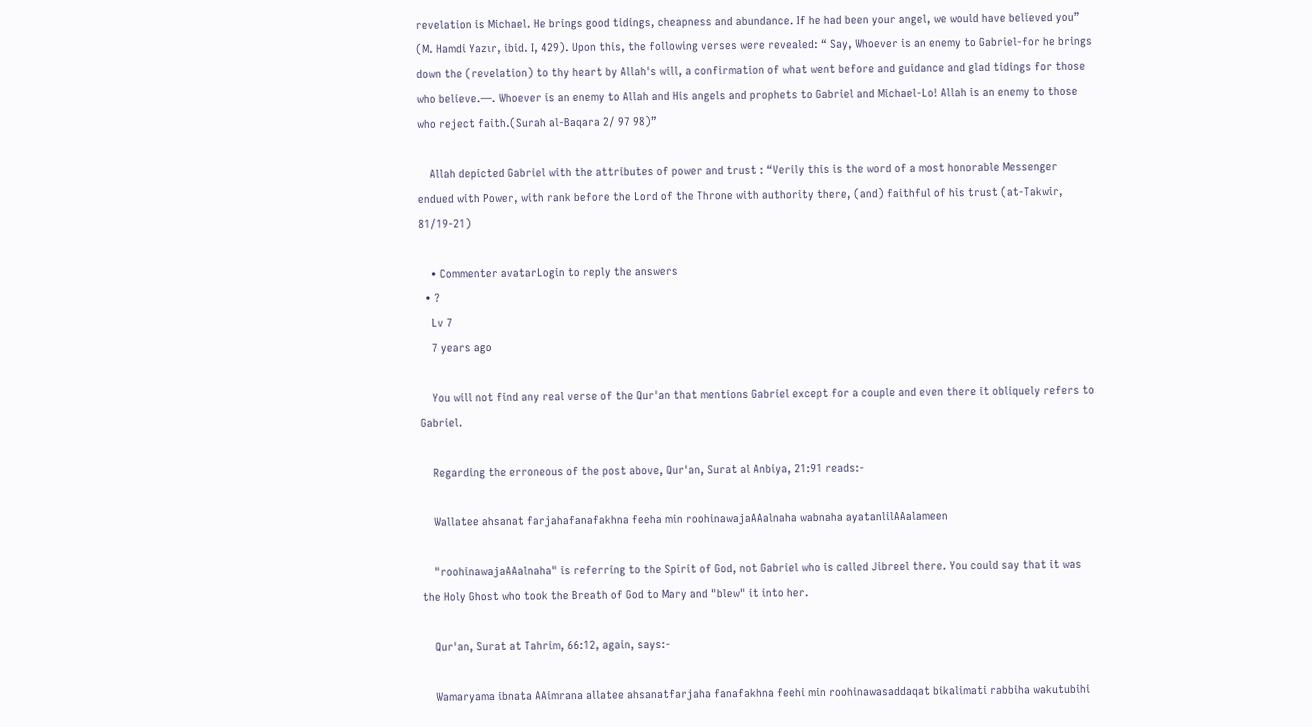revelation is Michael. He brings good tidings, cheapness and abundance. If he had been your angel, we would have believed you” (M. Hamdi Yazır, ibid. I, 429). Upon this, the following verses were revealed: “ Say, Whoever is an enemy to Gabriel-for he brings down the (revelation) to thy heart by Allah's will, a confirmation of what went before and guidance and glad tidings for those who believe.―. Whoever is an enemy to Allah and His angels and prophets to Gabriel and Michael-Lo! Allah is an enemy to those who reject faith.(Surah al-Baqara 2/ 97 98)”

    Allah depicted Gabriel with the attributes of power and trust : “Verily this is the word of a most honorable Messenger endued with Power, with rank before the Lord of the Throne with authority there, (and) faithful of his trust (at-Takwir, 81/19-21)

    • Commenter avatarLogin to reply the answers
  • ?
    Lv 7
    7 years ago

    You will not find any real verse of the Qur'an that mentions Gabriel except for a couple and even there it obliquely refers to Gabriel.

    Regarding the erroneous of the post above, Qur'an, Surat al Anbiya, 21:91 reads:-

    Wallatee ahsanat farjahafanafakhna feeha min roohinawajaAAalnaha wabnaha ayatanlilAAalameen

    "roohinawajaAAalnaha" is referring to the Spirit of God, not Gabriel who is called Jibreel there. You could say that it was the Holy Ghost who took the Breath of God to Mary and "blew" it into her.

    Qur'an, Surat at Tahrim, 66:12, again, says:-

    Wamaryama ibnata AAimrana allatee ahsanatfarjaha fanafakhna feehi min roohinawasaddaqat bikalimati rabbiha wakutubihi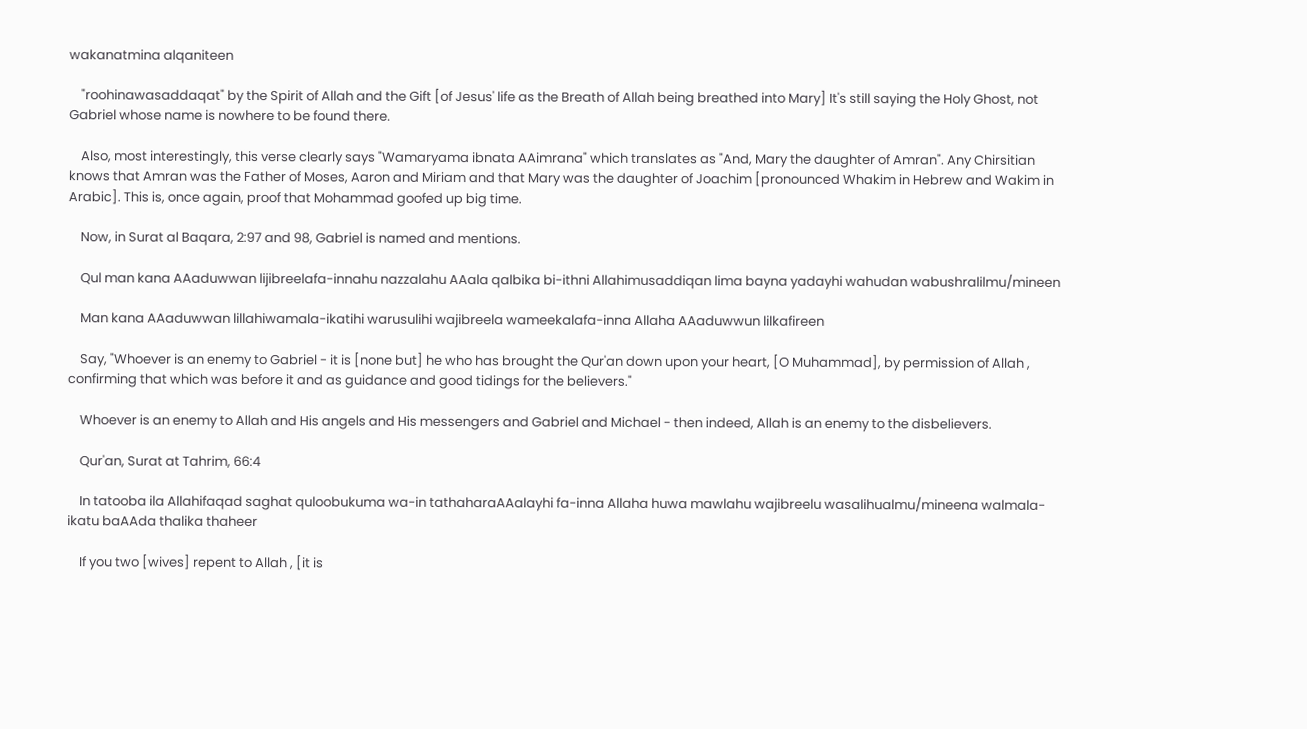wakanatmina alqaniteen

    "roohinawasaddaqat" by the Spirit of Allah and the Gift [of Jesus' life as the Breath of Allah being breathed into Mary] It's still saying the Holy Ghost, not Gabriel whose name is nowhere to be found there.

    Also, most interestingly, this verse clearly says "Wamaryama ibnata AAimrana" which translates as "And, Mary the daughter of Amran". Any Chirsitian knows that Amran was the Father of Moses, Aaron and Miriam and that Mary was the daughter of Joachim [pronounced Whakim in Hebrew and Wakim in Arabic]. This is, once again, proof that Mohammad goofed up big time.

    Now, in Surat al Baqara, 2:97 and 98, Gabriel is named and mentions.

    Qul man kana AAaduwwan lijibreelafa-innahu nazzalahu AAala qalbika bi-ithni Allahimusaddiqan lima bayna yadayhi wahudan wabushralilmu/mineen

    Man kana AAaduwwan lillahiwamala-ikatihi warusulihi wajibreela wameekalafa-inna Allaha AAaduwwun lilkafireen

    Say, "Whoever is an enemy to Gabriel - it is [none but] he who has brought the Qur'an down upon your heart, [O Muhammad], by permission of Allah , confirming that which was before it and as guidance and good tidings for the believers."

    Whoever is an enemy to Allah and His angels and His messengers and Gabriel and Michael - then indeed, Allah is an enemy to the disbelievers.

    Qur'an, Surat at Tahrim, 66:4

    In tatooba ila Allahifaqad saghat quloobukuma wa-in tathaharaAAalayhi fa-inna Allaha huwa mawlahu wajibreelu wasalihualmu/mineena walmala-ikatu baAAda thalika thaheer

    If you two [wives] repent to Allah , [it is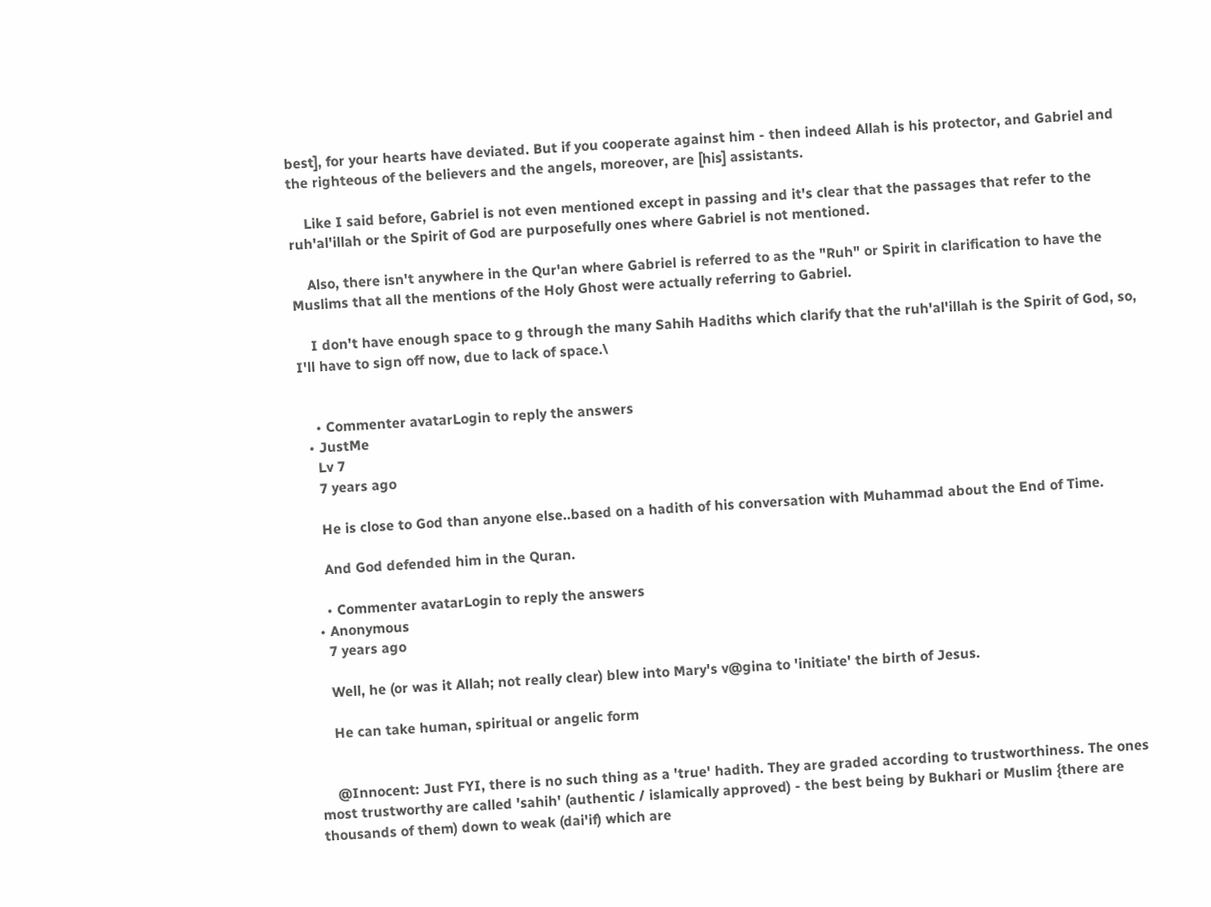best], for your hearts have deviated. But if you cooperate against him - then indeed Allah is his protector, and Gabriel and the righteous of the believers and the angels, moreover, are [his] assistants.

    Like I said before, Gabriel is not even mentioned except in passing and it's clear that the passages that refer to the ruh'al'illah or the Spirit of God are purposefully ones where Gabriel is not mentioned.

    Also, there isn't anywhere in the Qur'an where Gabriel is referred to as the "Ruh" or Spirit in clarification to have the Muslims that all the mentions of the Holy Ghost were actually referring to Gabriel.

    I don't have enough space to g through the many Sahih Hadiths which clarify that the ruh'al'illah is the Spirit of God, so, I'll have to sign off now, due to lack of space.\


    • Commenter avatarLogin to reply the answers
  • JustMe
    Lv 7
    7 years ago

    He is close to God than anyone else..based on a hadith of his conversation with Muhammad about the End of Time.

    And God defended him in the Quran.

    • Commenter avatarLogin to reply the answers
  • Anonymous
    7 years ago

    Well, he (or was it Allah; not really clear) blew into Mary's v@gina to 'initiate' the birth of Jesus.

    He can take human, spiritual or angelic form


    @Innocent: Just FYI, there is no such thing as a 'true' hadith. They are graded according to trustworthiness. The ones most trustworthy are called 'sahih' (authentic / islamically approved) - the best being by Bukhari or Muslim {there are thousands of them) down to weak (dai'if) which are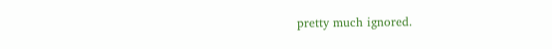pretty much ignored.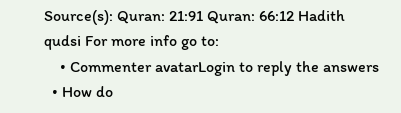Source(s): Quran: 21:91 Quran: 66:12 Hadith qudsi For more info go to:
    • Commenter avatarLogin to reply the answers
  • How do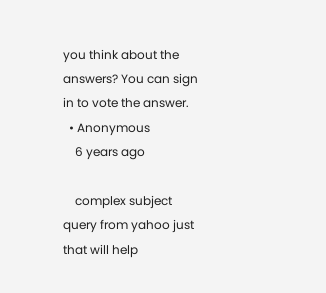you think about the answers? You can sign in to vote the answer.
  • Anonymous
    6 years ago

    complex subject query from yahoo just that will help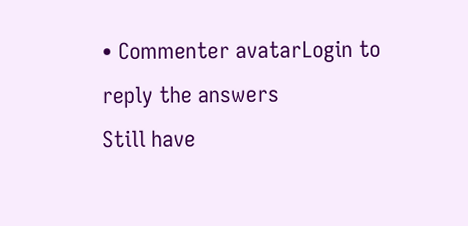• Commenter avatarLogin to reply the answers
Still have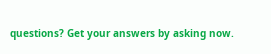questions? Get your answers by asking now.